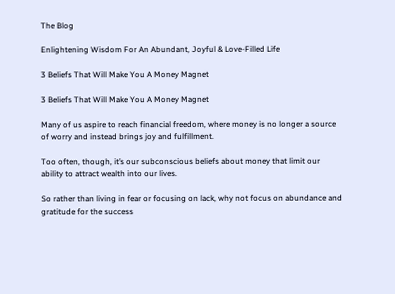The Blog

Enlightening Wisdom For An Abundant, Joyful & Love-Filled Life

3 Beliefs That Will Make You A Money Magnet

3 Beliefs That Will Make You A Money Magnet

Many of us aspire to reach financial freedom, where money is no longer a source of worry and instead brings joy and fulfillment.

Too often, though, it’s our subconscious beliefs about money that limit our ability to attract wealth into our lives.

So rather than living in fear or focusing on lack, why not focus on abundance and gratitude for the success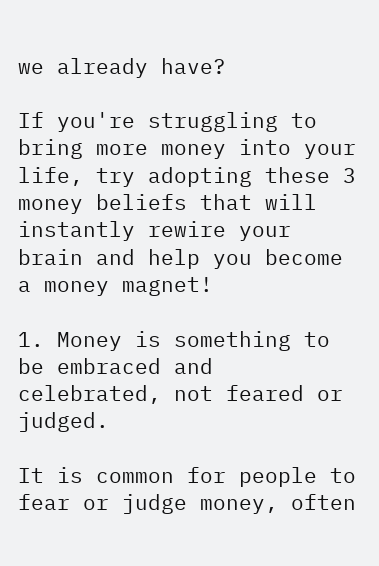we already have?

If you're struggling to bring more money into your life, try adopting these 3 money beliefs that will instantly rewire your brain and help you become a money magnet!

1. Money is something to be embraced and celebrated, not feared or judged.

It is common for people to fear or judge money, often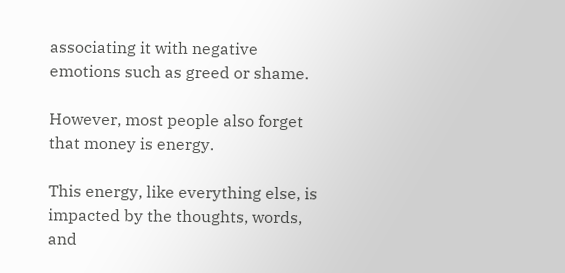associating it with negative emotions such as greed or shame.

However, most people also forget that money is energy.

This energy, like everything else, is impacted by the thoughts, words, and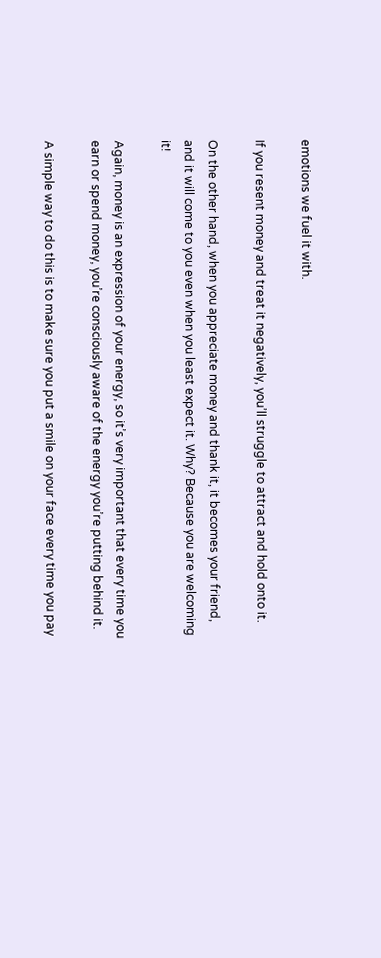emotions we fuel it with.

If you resent money and treat it negatively, you’ll struggle to attract and hold onto it.

On the other hand, when you appreciate money and thank it, it becomes your friend, and it will come to you even when you least expect it. Why? Because you are welcoming it!

Again, money is an expression of your energy, so it’s very important that every time you earn or spend money, you’re consciously aware of the energy you’re putting behind it.

A simple way to do this is to make sure you put a smile on your face every time you pay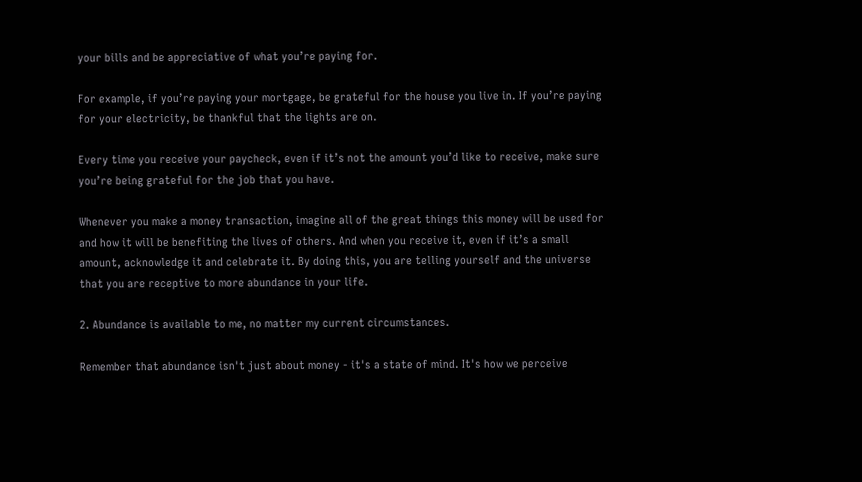your bills and be appreciative of what you’re paying for.

For example, if you’re paying your mortgage, be grateful for the house you live in. If you’re paying for your electricity, be thankful that the lights are on.

Every time you receive your paycheck, even if it’s not the amount you’d like to receive, make sure you’re being grateful for the job that you have.

Whenever you make a money transaction, imagine all of the great things this money will be used for and how it will be benefiting the lives of others. And when you receive it, even if it’s a small amount, acknowledge it and celebrate it. By doing this, you are telling yourself and the universe that you are receptive to more abundance in your life.

2. Abundance is available to me, no matter my current circumstances.

Remember that abundance isn't just about money - it's a state of mind. It's how we perceive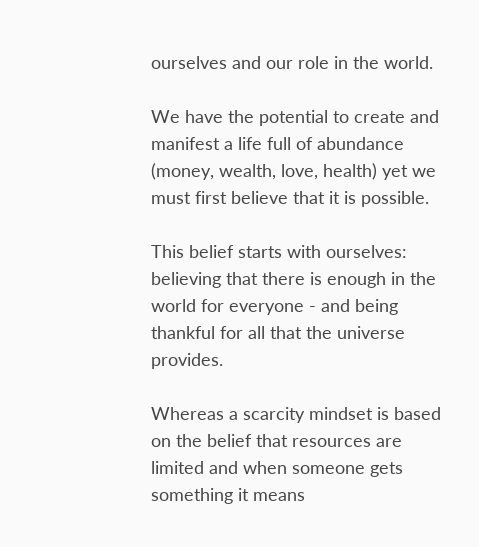ourselves and our role in the world.

We have the potential to create and manifest a life full of abundance (money, wealth, love, health) yet we must first believe that it is possible.

This belief starts with ourselves: believing that there is enough in the world for everyone - and being thankful for all that the universe provides.

Whereas a scarcity mindset is based on the belief that resources are limited and when someone gets something it means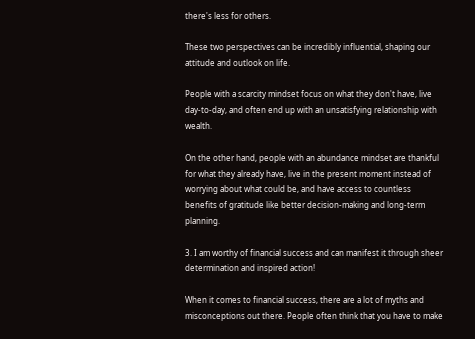there's less for others.

These two perspectives can be incredibly influential, shaping our attitude and outlook on life.

People with a scarcity mindset focus on what they don't have, live day-to-day, and often end up with an unsatisfying relationship with wealth.

On the other hand, people with an abundance mindset are thankful for what they already have, live in the present moment instead of worrying about what could be, and have access to countless benefits of gratitude like better decision-making and long-term planning.

3. I am worthy of financial success and can manifest it through sheer determination and inspired action!

When it comes to financial success, there are a lot of myths and misconceptions out there. People often think that you have to make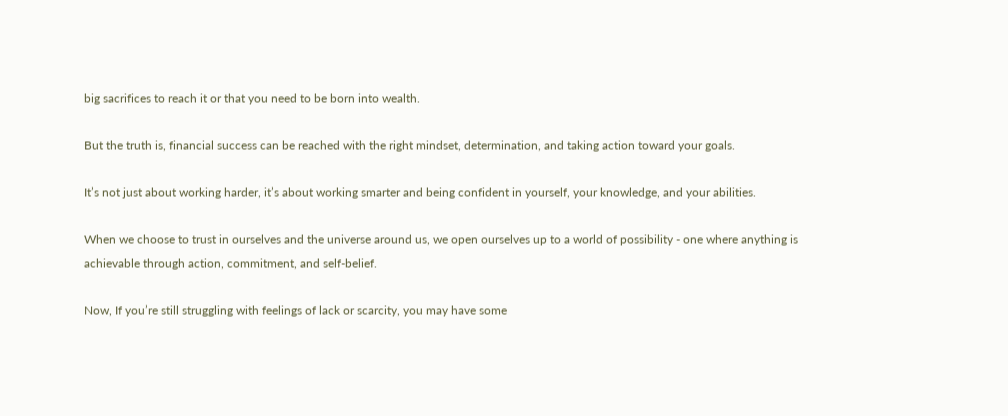big sacrifices to reach it or that you need to be born into wealth.

But the truth is, financial success can be reached with the right mindset, determination, and taking action toward your goals.

It’s not just about working harder, it’s about working smarter and being confident in yourself, your knowledge, and your abilities.

When we choose to trust in ourselves and the universe around us, we open ourselves up to a world of possibility - one where anything is achievable through action, commitment, and self-belief.

Now, If you’re still struggling with feelings of lack or scarcity, you may have some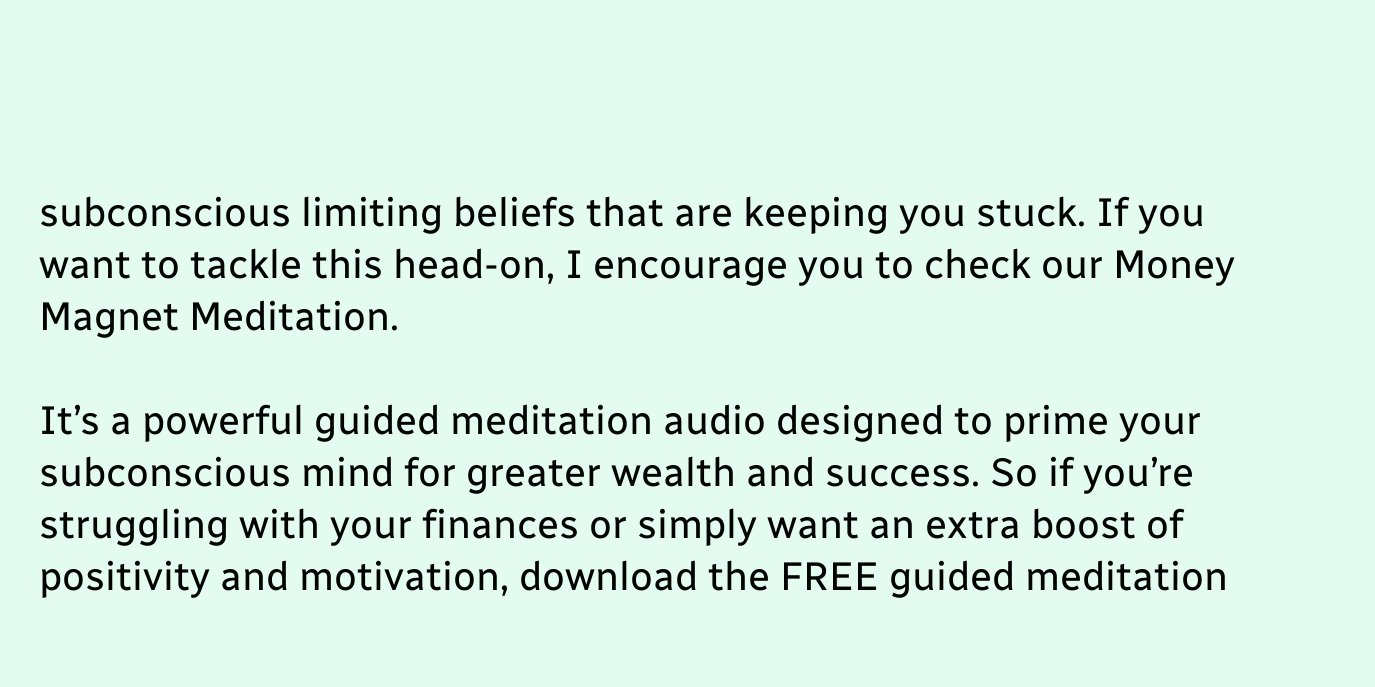subconscious limiting beliefs that are keeping you stuck. If you want to tackle this head-on, I encourage you to check our Money Magnet Meditation.

It’s a powerful guided meditation audio designed to prime your subconscious mind for greater wealth and success. So if you’re struggling with your finances or simply want an extra boost of positivity and motivation, download the FREE guided meditation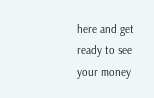here and get ready to see your money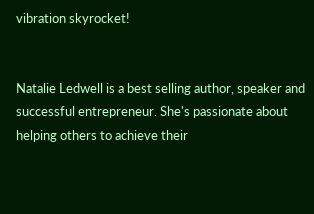vibration skyrocket!


Natalie Ledwell is a best selling author, speaker and successful entrepreneur. She's passionate about helping others to achieve their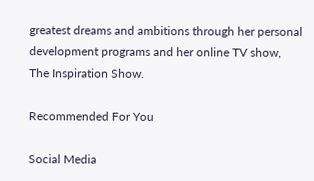greatest dreams and ambitions through her personal development programs and her online TV show, The Inspiration Show.

Recommended For You

Social Media